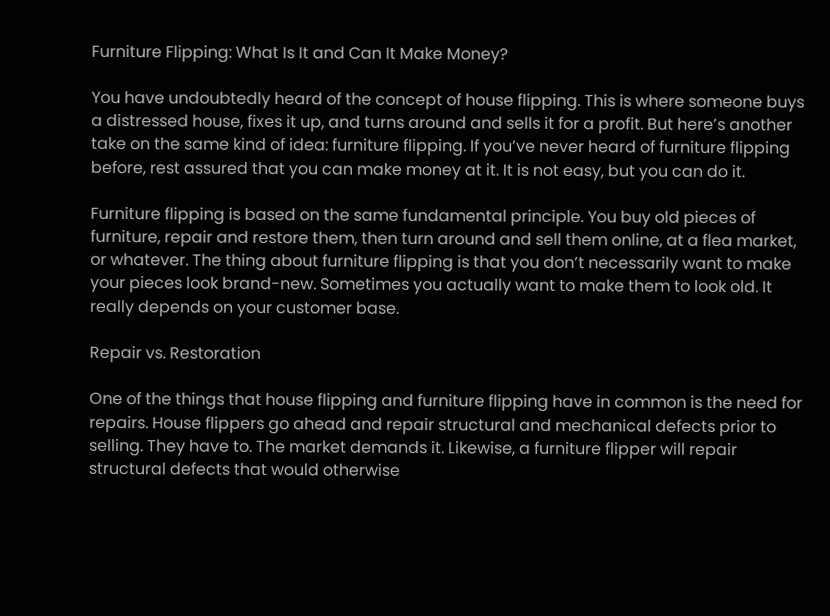Furniture Flipping: What Is It and Can It Make Money?

You have undoubtedly heard of the concept of house flipping. This is where someone buys a distressed house, fixes it up, and turns around and sells it for a profit. But here’s another take on the same kind of idea: furniture flipping. If you’ve never heard of furniture flipping before, rest assured that you can make money at it. It is not easy, but you can do it.

Furniture flipping is based on the same fundamental principle. You buy old pieces of furniture, repair and restore them, then turn around and sell them online, at a flea market, or whatever. The thing about furniture flipping is that you don’t necessarily want to make your pieces look brand-new. Sometimes you actually want to make them to look old. It really depends on your customer base.

Repair vs. Restoration

One of the things that house flipping and furniture flipping have in common is the need for repairs. House flippers go ahead and repair structural and mechanical defects prior to selling. They have to. The market demands it. Likewise, a furniture flipper will repair structural defects that would otherwise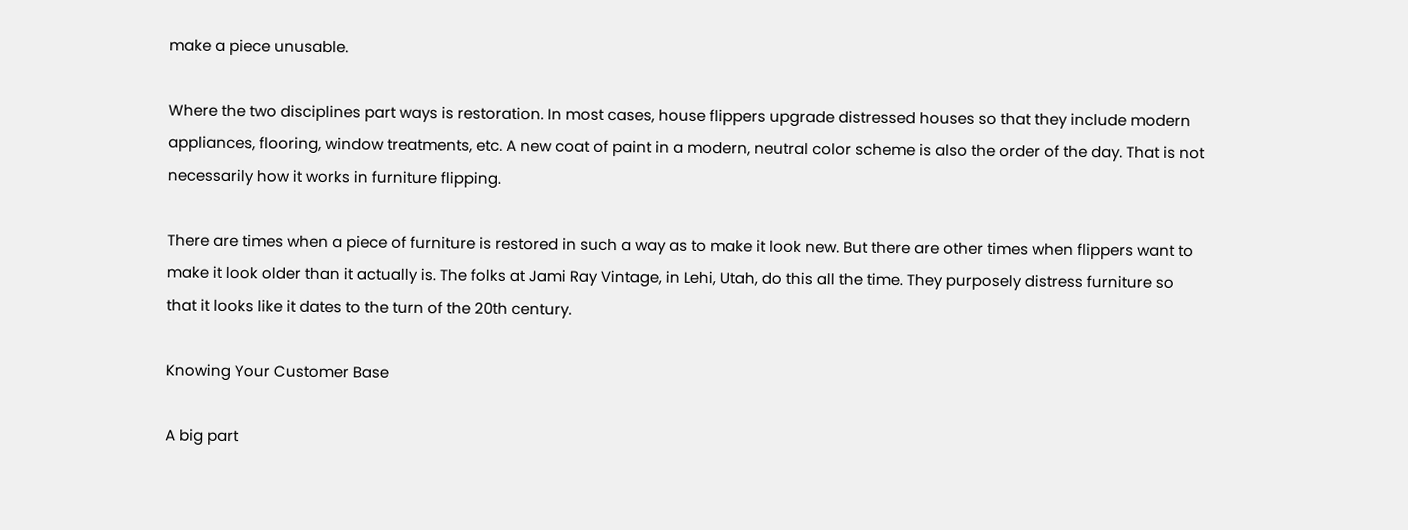make a piece unusable.

Where the two disciplines part ways is restoration. In most cases, house flippers upgrade distressed houses so that they include modern appliances, flooring, window treatments, etc. A new coat of paint in a modern, neutral color scheme is also the order of the day. That is not necessarily how it works in furniture flipping.

There are times when a piece of furniture is restored in such a way as to make it look new. But there are other times when flippers want to make it look older than it actually is. The folks at Jami Ray Vintage, in Lehi, Utah, do this all the time. They purposely distress furniture so that it looks like it dates to the turn of the 20th century.

Knowing Your Customer Base

A big part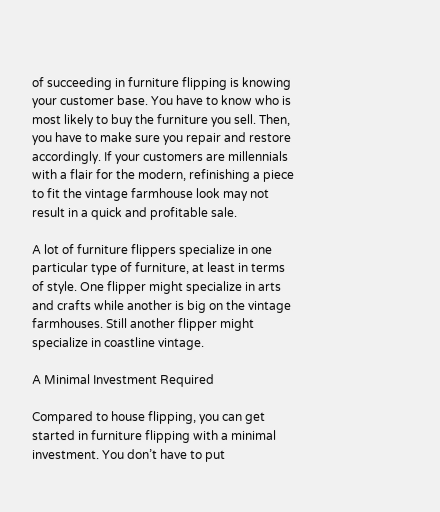of succeeding in furniture flipping is knowing your customer base. You have to know who is most likely to buy the furniture you sell. Then, you have to make sure you repair and restore accordingly. If your customers are millennials with a flair for the modern, refinishing a piece to fit the vintage farmhouse look may not result in a quick and profitable sale.

A lot of furniture flippers specialize in one particular type of furniture, at least in terms of style. One flipper might specialize in arts and crafts while another is big on the vintage farmhouses. Still another flipper might specialize in coastline vintage.

A Minimal Investment Required

Compared to house flipping, you can get started in furniture flipping with a minimal investment. You don’t have to put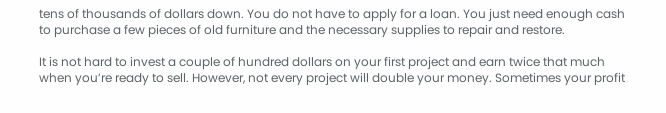tens of thousands of dollars down. You do not have to apply for a loan. You just need enough cash to purchase a few pieces of old furniture and the necessary supplies to repair and restore.

It is not hard to invest a couple of hundred dollars on your first project and earn twice that much when you’re ready to sell. However, not every project will double your money. Sometimes your profit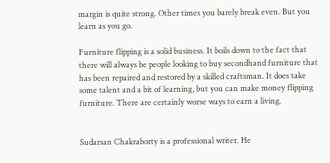margin is quite strong. Other times you barely break even. But you learn as you go.

Furniture flipping is a solid business. It boils down to the fact that there will always be people looking to buy secondhand furniture that has been repaired and restored by a skilled craftsman. It does take some talent and a bit of learning, but you can make money flipping furniture. There are certainly worse ways to earn a living.


Sudarsan Chakraborty is a professional writer. He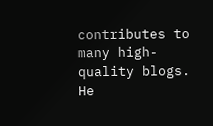contributes to many high-quality blogs. He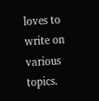loves to write on various topics.